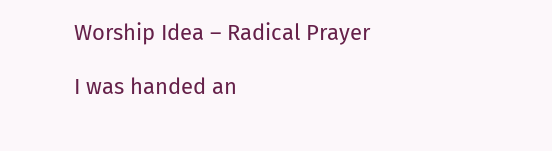Worship Idea – Radical Prayer

I was handed an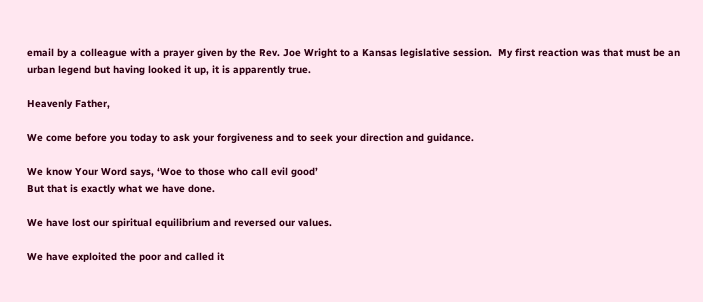email by a colleague with a prayer given by the Rev. Joe Wright to a Kansas legislative session.  My first reaction was that must be an urban legend but having looked it up, it is apparently true.

Heavenly Father,

We come before you today to ask your forgiveness and to seek your direction and guidance.

We know Your Word says, ‘Woe to those who call evil good’
But that is exactly what we have done.

We have lost our spiritual equilibrium and reversed our values.

We have exploited the poor and called it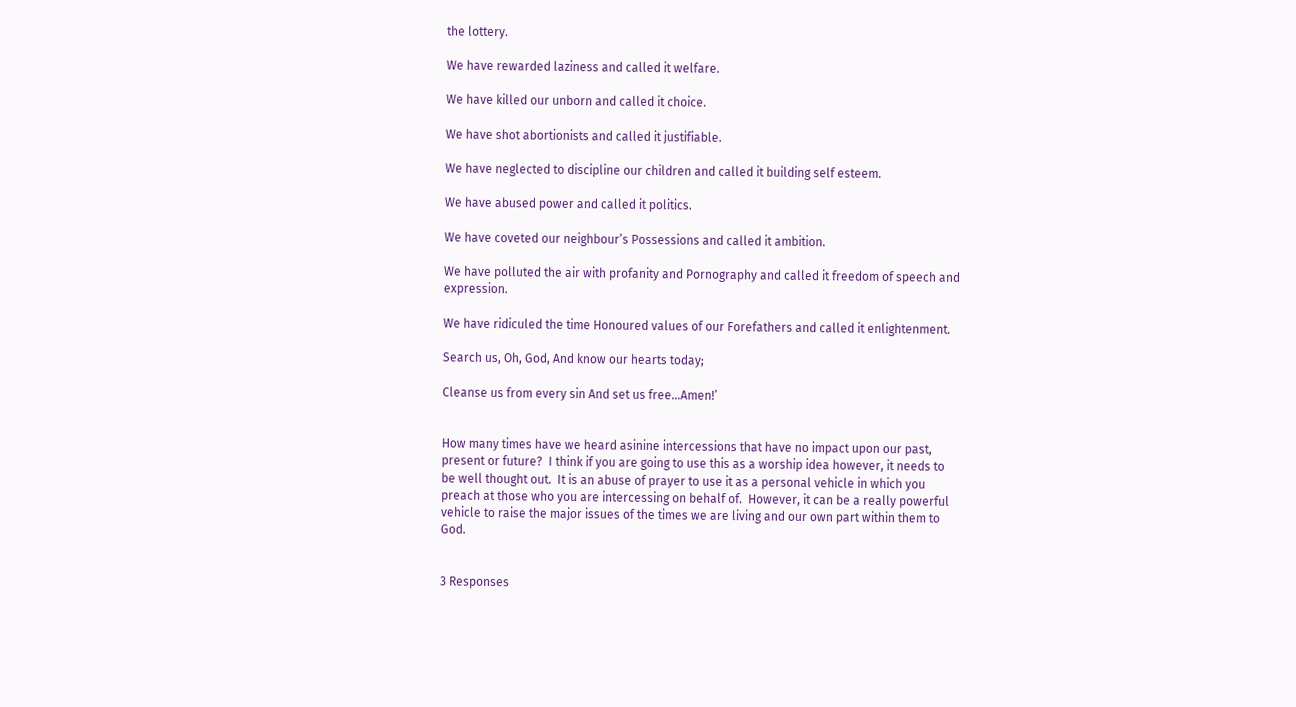the lottery.

We have rewarded laziness and called it welfare.

We have killed our unborn and called it choice.

We have shot abortionists and called it justifiable.

We have neglected to discipline our children and called it building self esteem.

We have abused power and called it politics.

We have coveted our neighbour’s Possessions and called it ambition.

We have polluted the air with profanity and Pornography and called it freedom of speech and expression.

We have ridiculed the time Honoured values of our Forefathers and called it enlightenment.

Search us, Oh, God, And know our hearts today;

Cleanse us from every sin And set us free…Amen!’


How many times have we heard asinine intercessions that have no impact upon our past, present or future?  I think if you are going to use this as a worship idea however, it needs to be well thought out.  It is an abuse of prayer to use it as a personal vehicle in which you preach at those who you are intercessing on behalf of.  However, it can be a really powerful vehicle to raise the major issues of the times we are living and our own part within them to God.


3 Responses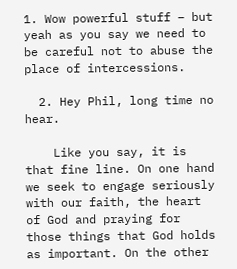1. Wow powerful stuff – but yeah as you say we need to be careful not to abuse the place of intercessions.

  2. Hey Phil, long time no hear.

    Like you say, it is that fine line. On one hand we seek to engage seriously with our faith, the heart of God and praying for those things that God holds as important. On the other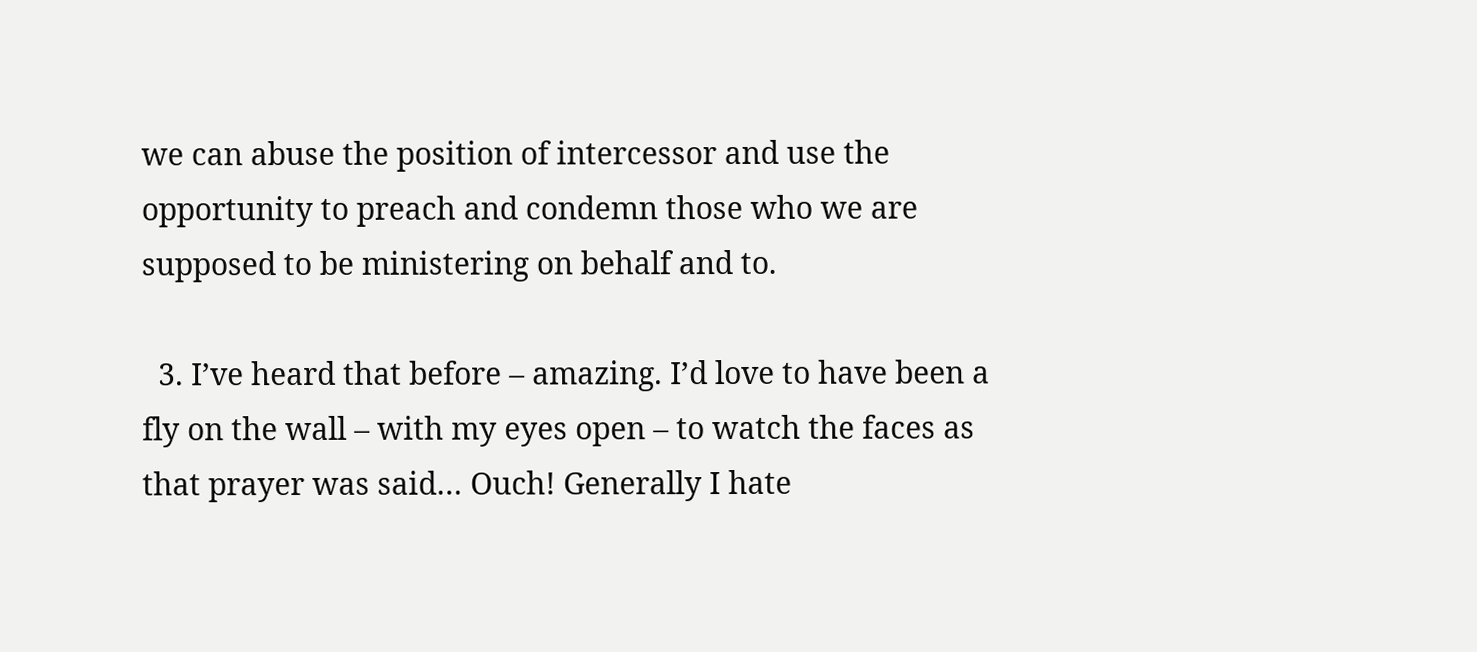we can abuse the position of intercessor and use the opportunity to preach and condemn those who we are supposed to be ministering on behalf and to.

  3. I’ve heard that before – amazing. I’d love to have been a fly on the wall – with my eyes open – to watch the faces as that prayer was said… Ouch! Generally I hate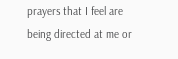prayers that I feel are being directed at me or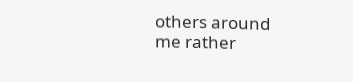others around me rather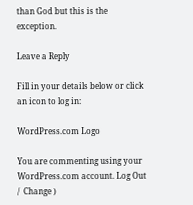than God but this is the exception.

Leave a Reply

Fill in your details below or click an icon to log in:

WordPress.com Logo

You are commenting using your WordPress.com account. Log Out /  Change )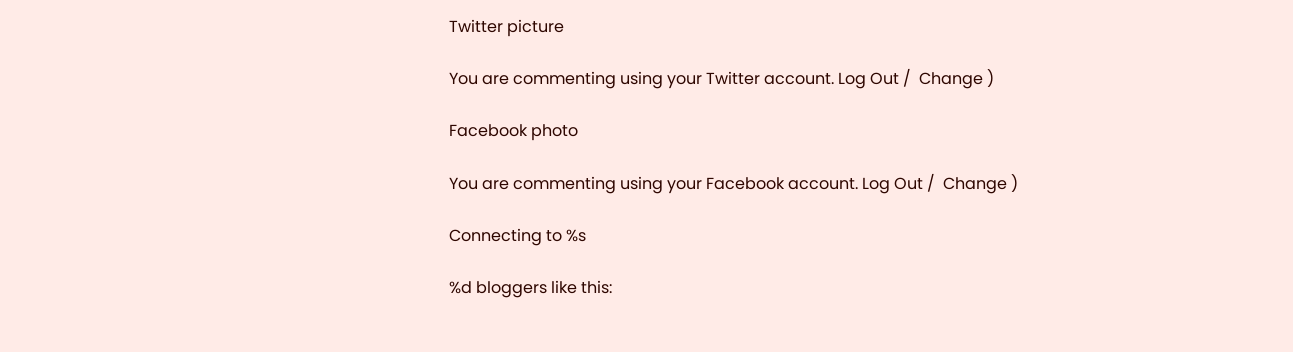Twitter picture

You are commenting using your Twitter account. Log Out /  Change )

Facebook photo

You are commenting using your Facebook account. Log Out /  Change )

Connecting to %s

%d bloggers like this: